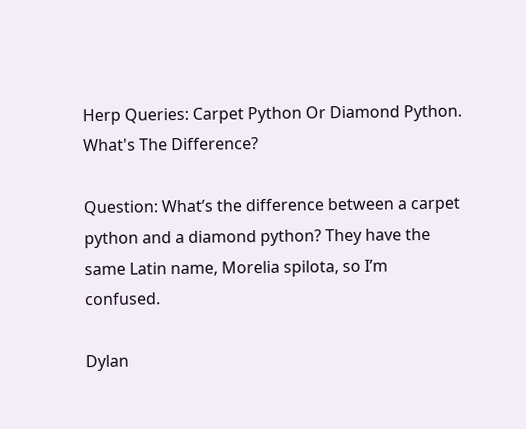Herp Queries: Carpet Python Or Diamond Python. What's The Difference?

Question: What’s the difference between a carpet python and a diamond python? They have the same Latin name, Morelia spilota, so I’m confused.

Dylan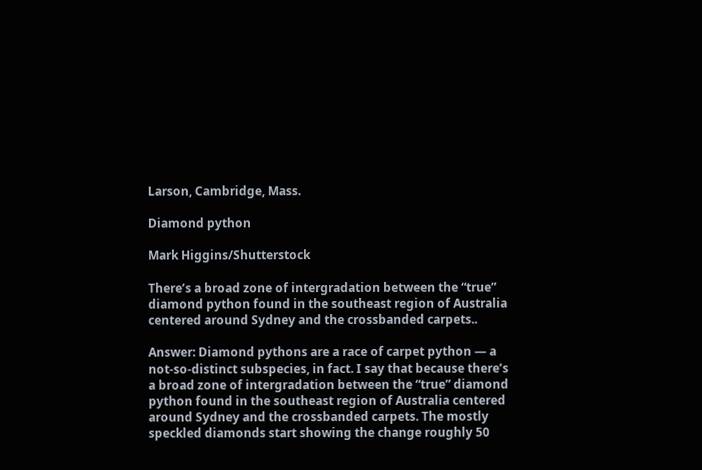Larson, Cambridge, Mass.

Diamond python

Mark Higgins/Shutterstock

There’s a broad zone of intergradation between the “true” diamond python found in the southeast region of Australia centered around Sydney and the crossbanded carpets..

Answer: Diamond pythons are a race of carpet python — a not-so-distinct subspecies, in fact. I say that because there’s a broad zone of intergradation between the “true” diamond python found in the southeast region of Australia centered around Sydney and the crossbanded carpets. The mostly speckled diamonds start showing the change roughly 50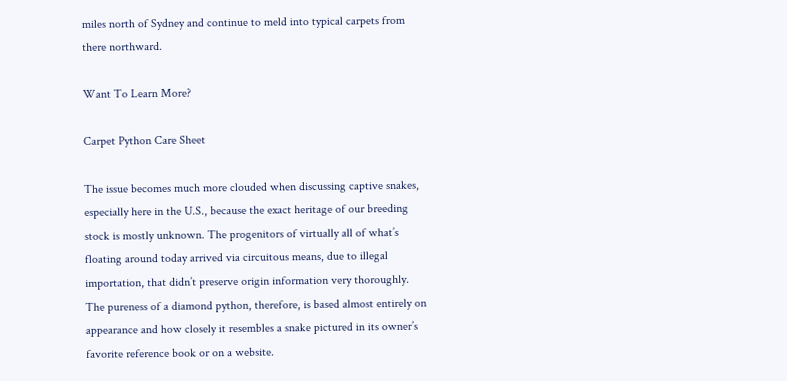miles north of Sydney and continue to meld into typical carpets from there northward.

Want To Learn More?

Carpet Python Care Sheet

The issue becomes much more clouded when discussing captive snakes, especially here in the U.S., because the exact heritage of our breeding stock is mostly unknown. The progenitors of virtually all of what’s floating around today arrived via circuitous means, due to illegal importation, that didn’t preserve origin information very thoroughly. The pureness of a diamond python, therefore, is based almost entirely on appearance and how closely it resembles a snake pictured in its owner’s favorite reference book or on a website.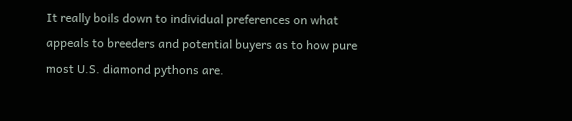It really boils down to individual preferences on what appeals to breeders and potential buyers as to how pure most U.S. diamond pythons are.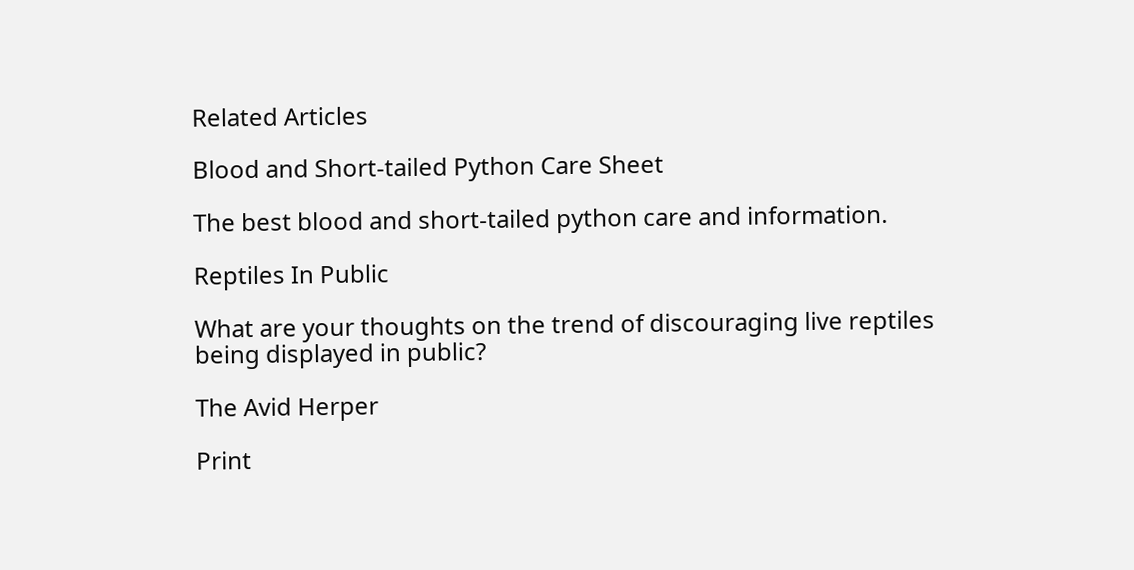Related Articles

Blood and Short-tailed Python Care Sheet

The best blood and short-tailed python care and information.

Reptiles In Public

What are your thoughts on the trend of discouraging live reptiles being displayed in public?

The Avid Herper

Print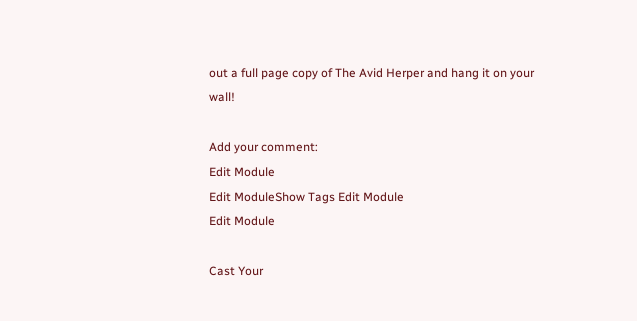out a full page copy of The Avid Herper and hang it on your wall!

Add your comment:
Edit Module
Edit ModuleShow Tags Edit Module
Edit Module

Cast Your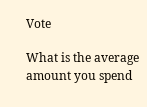Vote

What is the average amount you spend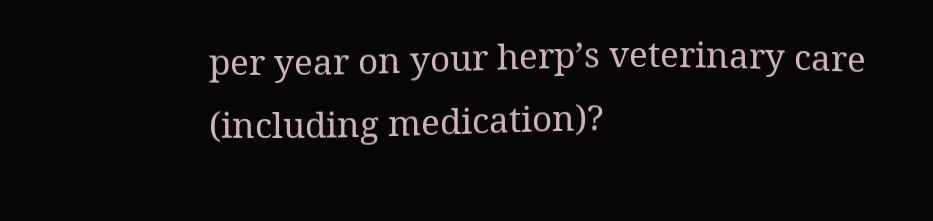per year on your herp’s veterinary care (including medication)?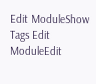Edit ModuleShow Tags Edit ModuleEdit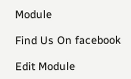Module

Find Us On facebook

Edit Module